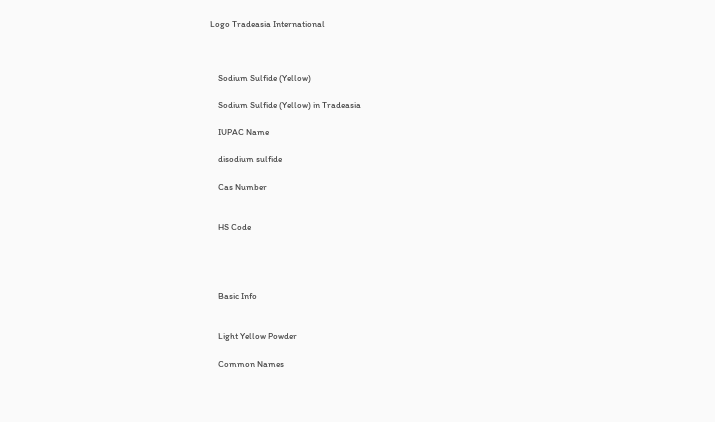Logo Tradeasia International



    Sodium Sulfide (Yellow)

    Sodium Sulfide (Yellow) in Tradeasia

    IUPAC Name

    disodium sulfide

    Cas Number


    HS Code




    Basic Info


    Light Yellow Powder

    Common Names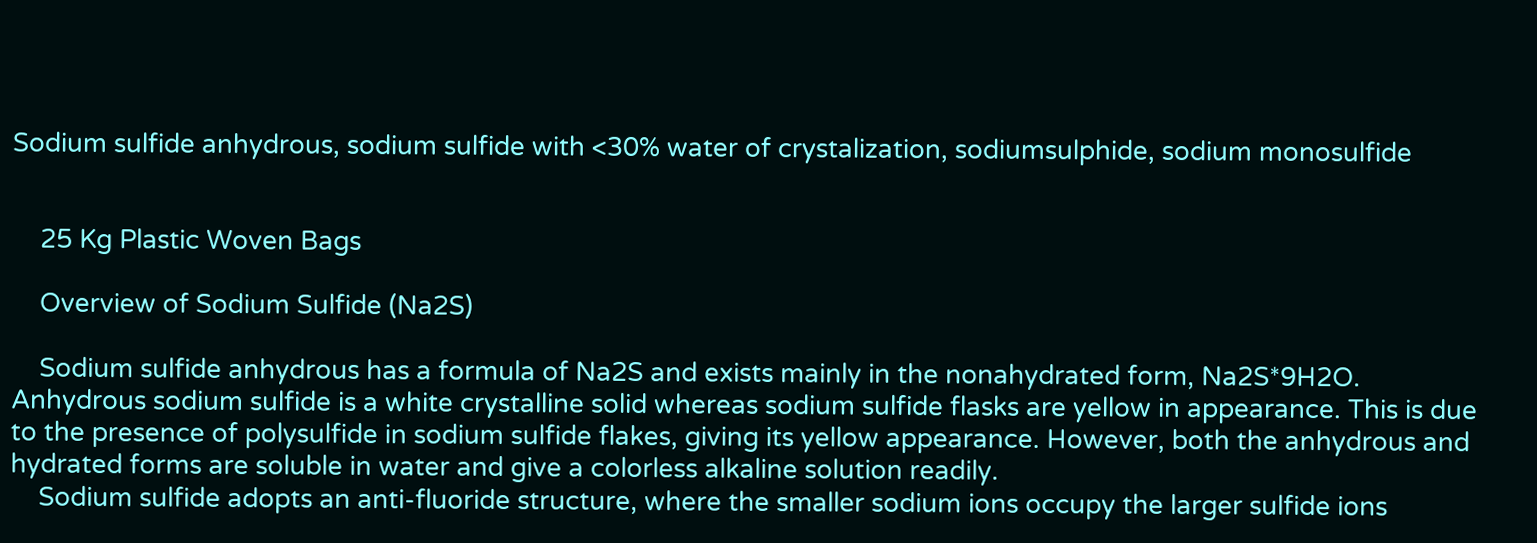Sodium sulfide anhydrous, sodium sulfide with <30% water of crystalization, sodiumsulphide, sodium monosulfide


    25 Kg Plastic Woven Bags

    Overview of Sodium Sulfide (Na2S)

    Sodium sulfide anhydrous has a formula of Na2S and exists mainly in the nonahydrated form, Na2S*9H2O. Anhydrous sodium sulfide is a white crystalline solid whereas sodium sulfide flasks are yellow in appearance. This is due to the presence of polysulfide in sodium sulfide flakes, giving its yellow appearance. However, both the anhydrous and hydrated forms are soluble in water and give a colorless alkaline solution readily.
    Sodium sulfide adopts an anti-fluoride structure, where the smaller sodium ions occupy the larger sulfide ions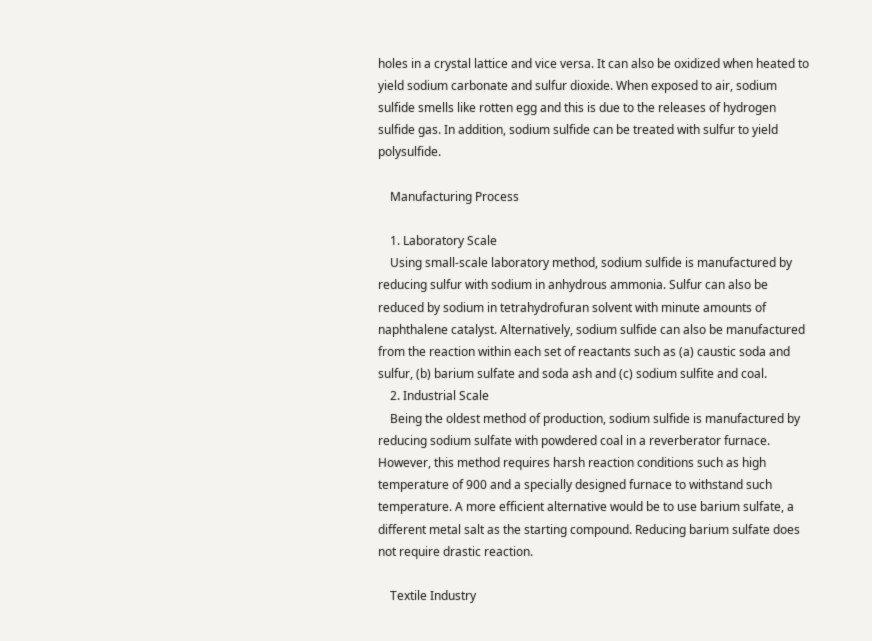holes in a crystal lattice and vice versa. It can also be oxidized when heated to yield sodium carbonate and sulfur dioxide. When exposed to air, sodium sulfide smells like rotten egg and this is due to the releases of hydrogen sulfide gas. In addition, sodium sulfide can be treated with sulfur to yield polysulfide.

    Manufacturing Process

    1. Laboratory Scale
    Using small-scale laboratory method, sodium sulfide is manufactured by reducing sulfur with sodium in anhydrous ammonia. Sulfur can also be reduced by sodium in tetrahydrofuran solvent with minute amounts of naphthalene catalyst. Alternatively, sodium sulfide can also be manufactured from the reaction within each set of reactants such as (a) caustic soda and sulfur, (b) barium sulfate and soda ash and (c) sodium sulfite and coal.
    2. Industrial Scale
    Being the oldest method of production, sodium sulfide is manufactured by reducing sodium sulfate with powdered coal in a reverberator furnace. However, this method requires harsh reaction conditions such as high temperature of 900 and a specially designed furnace to withstand such temperature. A more efficient alternative would be to use barium sulfate, a different metal salt as the starting compound. Reducing barium sulfate does not require drastic reaction.

    Textile Industry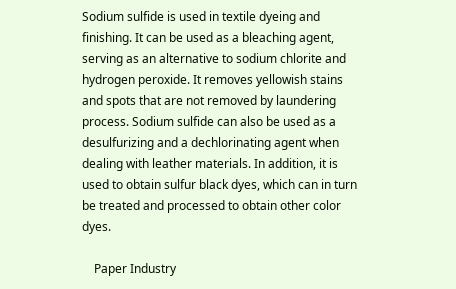Sodium sulfide is used in textile dyeing and finishing. It can be used as a bleaching agent, serving as an alternative to sodium chlorite and hydrogen peroxide. It removes yellowish stains and spots that are not removed by laundering process. Sodium sulfide can also be used as a desulfurizing and a dechlorinating agent when dealing with leather materials. In addition, it is used to obtain sulfur black dyes, which can in turn be treated and processed to obtain other color dyes.

    Paper Industry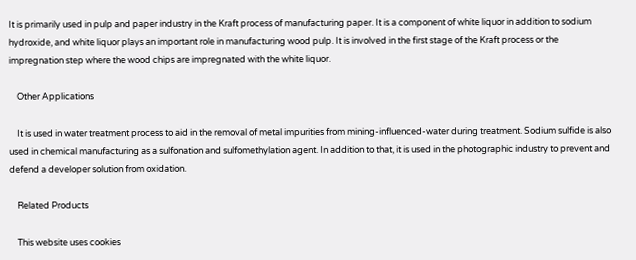It is primarily used in pulp and paper industry in the Kraft process of manufacturing paper. It is a component of white liquor in addition to sodium hydroxide, and white liquor plays an important role in manufacturing wood pulp. It is involved in the first stage of the Kraft process or the impregnation step where the wood chips are impregnated with the white liquor.

    Other Applications

    It is used in water treatment process to aid in the removal of metal impurities from mining-influenced-water during treatment. Sodium sulfide is also used in chemical manufacturing as a sulfonation and sulfomethylation agent. In addition to that, it is used in the photographic industry to prevent and defend a developer solution from oxidation.

    Related Products

    This website uses cookies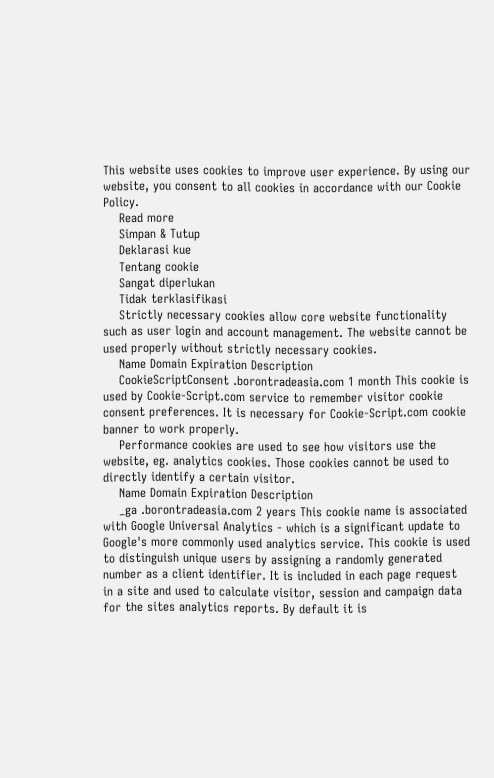This website uses cookies to improve user experience. By using our website, you consent to all cookies in accordance with our Cookie Policy.
    Read more
    Simpan & Tutup
    Deklarasi kue
    Tentang cookie
    Sangat diperlukan
    Tidak terklasifikasi
    Strictly necessary cookies allow core website functionality such as user login and account management. The website cannot be used properly without strictly necessary cookies.
    Name Domain Expiration Description
    CookieScriptConsent .borontradeasia.com 1 month This cookie is used by Cookie-Script.com service to remember visitor cookie consent preferences. It is necessary for Cookie-Script.com cookie banner to work properly.
    Performance cookies are used to see how visitors use the website, eg. analytics cookies. Those cookies cannot be used to directly identify a certain visitor.
    Name Domain Expiration Description
    _ga .borontradeasia.com 2 years This cookie name is associated with Google Universal Analytics - which is a significant update to Google's more commonly used analytics service. This cookie is used to distinguish unique users by assigning a randomly generated number as a client identifier. It is included in each page request in a site and used to calculate visitor, session and campaign data for the sites analytics reports. By default it is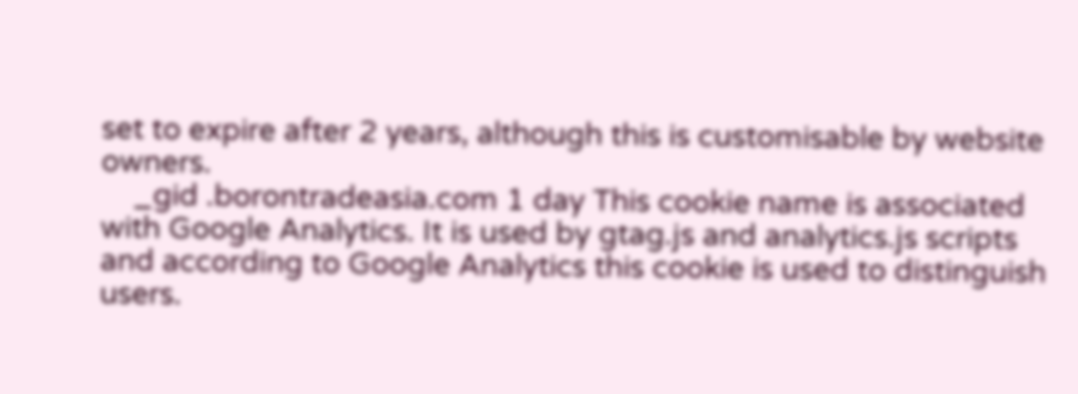set to expire after 2 years, although this is customisable by website owners.
    _gid .borontradeasia.com 1 day This cookie name is associated with Google Analytics. It is used by gtag.js and analytics.js scripts and according to Google Analytics this cookie is used to distinguish users.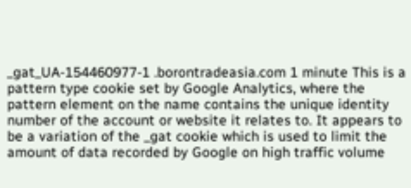_gat_UA-154460977-1 .borontradeasia.com 1 minute This is a pattern type cookie set by Google Analytics, where the pattern element on the name contains the unique identity number of the account or website it relates to. It appears to be a variation of the _gat cookie which is used to limit the amount of data recorded by Google on high traffic volume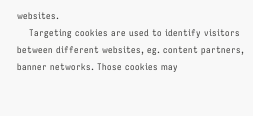websites.
    Targeting cookies are used to identify visitors between different websites, eg. content partners, banner networks. Those cookies may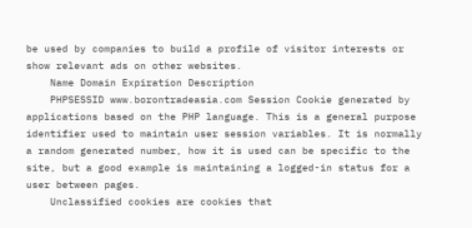be used by companies to build a profile of visitor interests or show relevant ads on other websites.
    Name Domain Expiration Description
    PHPSESSID www.borontradeasia.com Session Cookie generated by applications based on the PHP language. This is a general purpose identifier used to maintain user session variables. It is normally a random generated number, how it is used can be specific to the site, but a good example is maintaining a logged-in status for a user between pages.
    Unclassified cookies are cookies that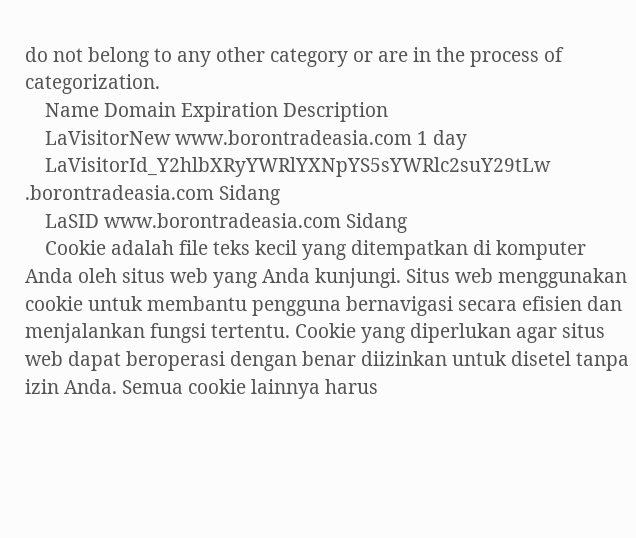do not belong to any other category or are in the process of categorization.
    Name Domain Expiration Description
    LaVisitorNew www.borontradeasia.com 1 day
    LaVisitorId_Y2hlbXRyYWRlYXNpYS5sYWRlc2suY29tLw .borontradeasia.com Sidang
    LaSID www.borontradeasia.com Sidang
    Cookie adalah file teks kecil yang ditempatkan di komputer Anda oleh situs web yang Anda kunjungi. Situs web menggunakan cookie untuk membantu pengguna bernavigasi secara efisien dan menjalankan fungsi tertentu. Cookie yang diperlukan agar situs web dapat beroperasi dengan benar diizinkan untuk disetel tanpa izin Anda. Semua cookie lainnya harus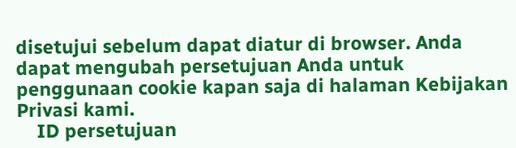disetujui sebelum dapat diatur di browser. Anda dapat mengubah persetujuan Anda untuk penggunaan cookie kapan saja di halaman Kebijakan Privasi kami.
    ID persetujuan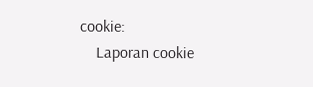cookie:
    Laporan cookie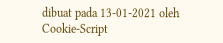dibuat pada 13-01-2021 oleh Cookie-Script